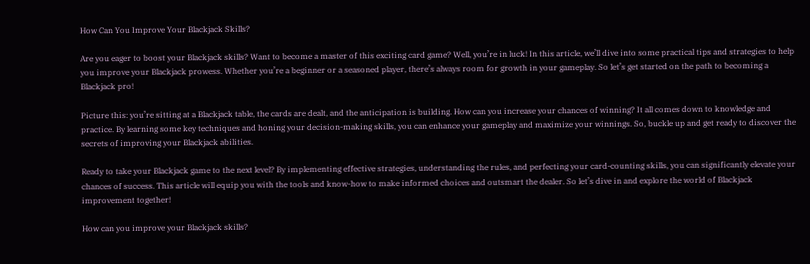How Can You Improve Your Blackjack Skills?

Are you eager to boost your Blackjack skills? Want to become a master of this exciting card game? Well, you’re in luck! In this article, we’ll dive into some practical tips and strategies to help you improve your Blackjack prowess. Whether you’re a beginner or a seasoned player, there’s always room for growth in your gameplay. So let’s get started on the path to becoming a Blackjack pro!

Picture this: you’re sitting at a Blackjack table, the cards are dealt, and the anticipation is building. How can you increase your chances of winning? It all comes down to knowledge and practice. By learning some key techniques and honing your decision-making skills, you can enhance your gameplay and maximize your winnings. So, buckle up and get ready to discover the secrets of improving your Blackjack abilities.

Ready to take your Blackjack game to the next level? By implementing effective strategies, understanding the rules, and perfecting your card-counting skills, you can significantly elevate your chances of success. This article will equip you with the tools and know-how to make informed choices and outsmart the dealer. So let’s dive in and explore the world of Blackjack improvement together!

How can you improve your Blackjack skills?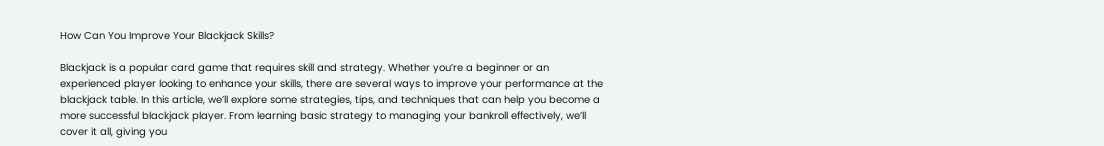How Can You Improve Your Blackjack Skills?

Blackjack is a popular card game that requires skill and strategy. Whether you’re a beginner or an experienced player looking to enhance your skills, there are several ways to improve your performance at the blackjack table. In this article, we’ll explore some strategies, tips, and techniques that can help you become a more successful blackjack player. From learning basic strategy to managing your bankroll effectively, we’ll cover it all, giving you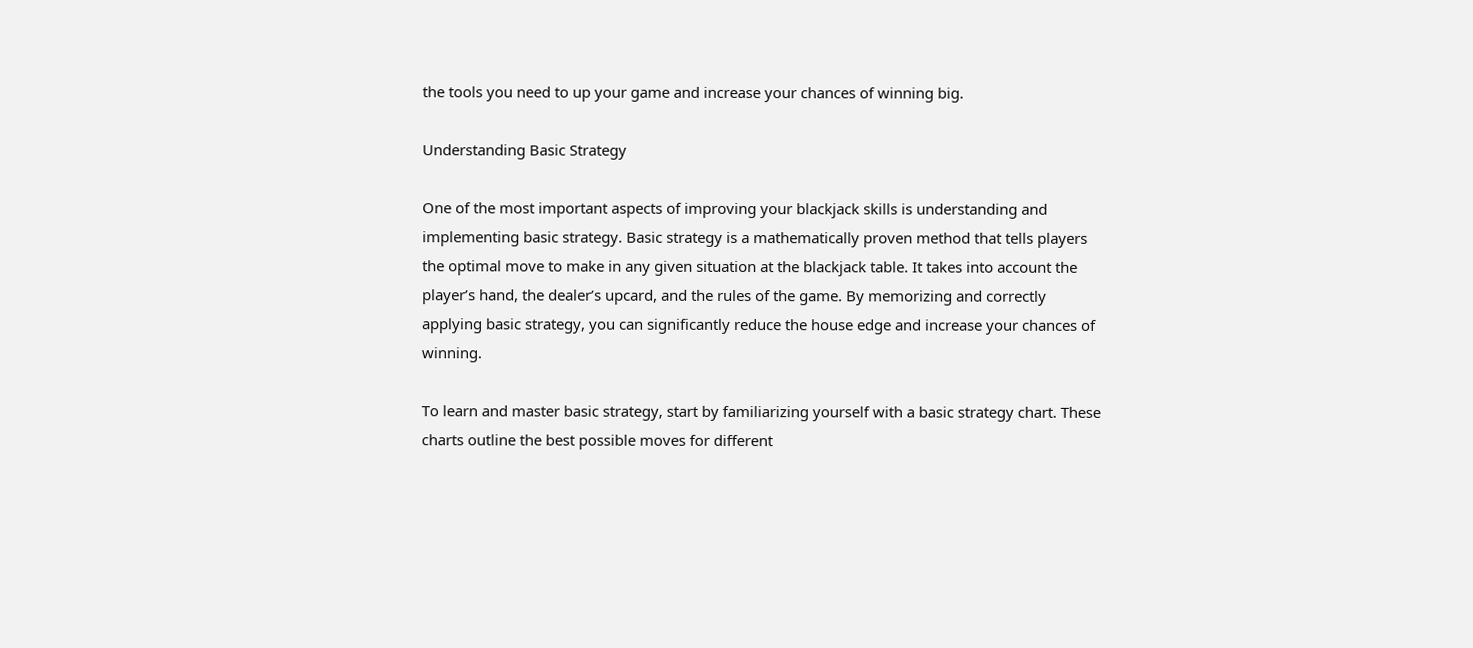the tools you need to up your game and increase your chances of winning big.

Understanding Basic Strategy

One of the most important aspects of improving your blackjack skills is understanding and implementing basic strategy. Basic strategy is a mathematically proven method that tells players the optimal move to make in any given situation at the blackjack table. It takes into account the player’s hand, the dealer’s upcard, and the rules of the game. By memorizing and correctly applying basic strategy, you can significantly reduce the house edge and increase your chances of winning.

To learn and master basic strategy, start by familiarizing yourself with a basic strategy chart. These charts outline the best possible moves for different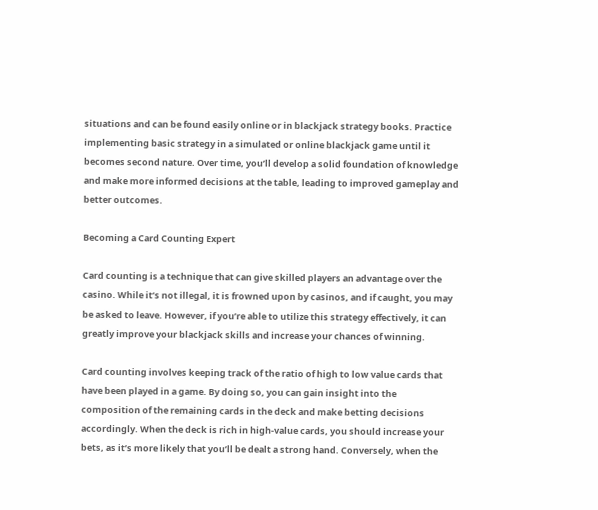situations and can be found easily online or in blackjack strategy books. Practice implementing basic strategy in a simulated or online blackjack game until it becomes second nature. Over time, you’ll develop a solid foundation of knowledge and make more informed decisions at the table, leading to improved gameplay and better outcomes.

Becoming a Card Counting Expert

Card counting is a technique that can give skilled players an advantage over the casino. While it’s not illegal, it is frowned upon by casinos, and if caught, you may be asked to leave. However, if you’re able to utilize this strategy effectively, it can greatly improve your blackjack skills and increase your chances of winning.

Card counting involves keeping track of the ratio of high to low value cards that have been played in a game. By doing so, you can gain insight into the composition of the remaining cards in the deck and make betting decisions accordingly. When the deck is rich in high-value cards, you should increase your bets, as it’s more likely that you’ll be dealt a strong hand. Conversely, when the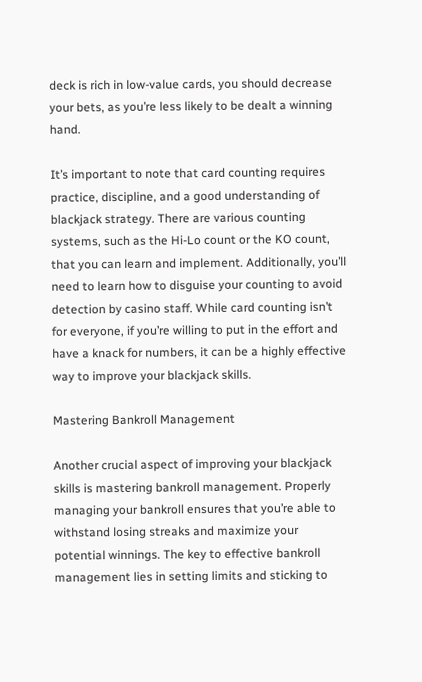deck is rich in low-value cards, you should decrease your bets, as you’re less likely to be dealt a winning hand.

It’s important to note that card counting requires practice, discipline, and a good understanding of blackjack strategy. There are various counting systems, such as the Hi-Lo count or the KO count, that you can learn and implement. Additionally, you’ll need to learn how to disguise your counting to avoid detection by casino staff. While card counting isn’t for everyone, if you’re willing to put in the effort and have a knack for numbers, it can be a highly effective way to improve your blackjack skills.

Mastering Bankroll Management

Another crucial aspect of improving your blackjack skills is mastering bankroll management. Properly managing your bankroll ensures that you’re able to withstand losing streaks and maximize your potential winnings. The key to effective bankroll management lies in setting limits and sticking to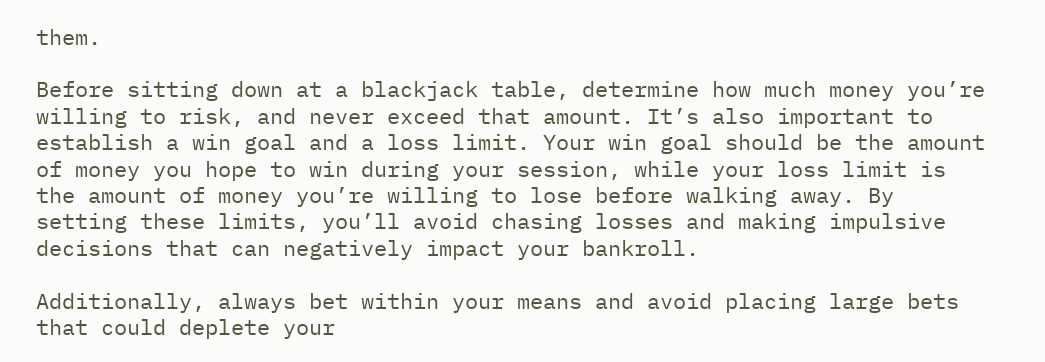them.

Before sitting down at a blackjack table, determine how much money you’re willing to risk, and never exceed that amount. It’s also important to establish a win goal and a loss limit. Your win goal should be the amount of money you hope to win during your session, while your loss limit is the amount of money you’re willing to lose before walking away. By setting these limits, you’ll avoid chasing losses and making impulsive decisions that can negatively impact your bankroll.

Additionally, always bet within your means and avoid placing large bets that could deplete your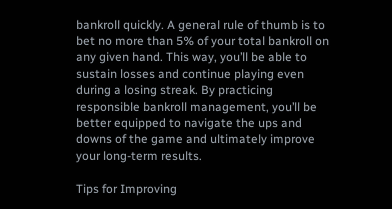bankroll quickly. A general rule of thumb is to bet no more than 5% of your total bankroll on any given hand. This way, you’ll be able to sustain losses and continue playing even during a losing streak. By practicing responsible bankroll management, you’ll be better equipped to navigate the ups and downs of the game and ultimately improve your long-term results.

Tips for Improving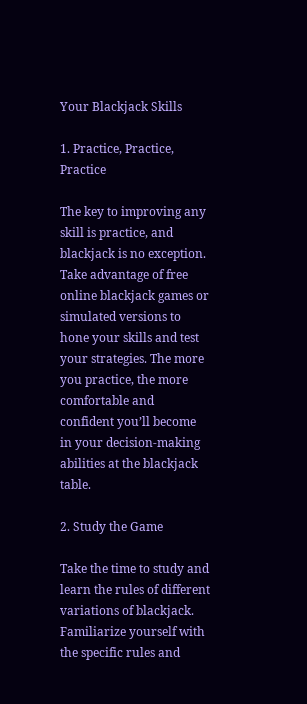Your Blackjack Skills

1. Practice, Practice, Practice

The key to improving any skill is practice, and blackjack is no exception. Take advantage of free online blackjack games or simulated versions to hone your skills and test your strategies. The more you practice, the more comfortable and confident you’ll become in your decision-making abilities at the blackjack table.

2. Study the Game

Take the time to study and learn the rules of different variations of blackjack. Familiarize yourself with the specific rules and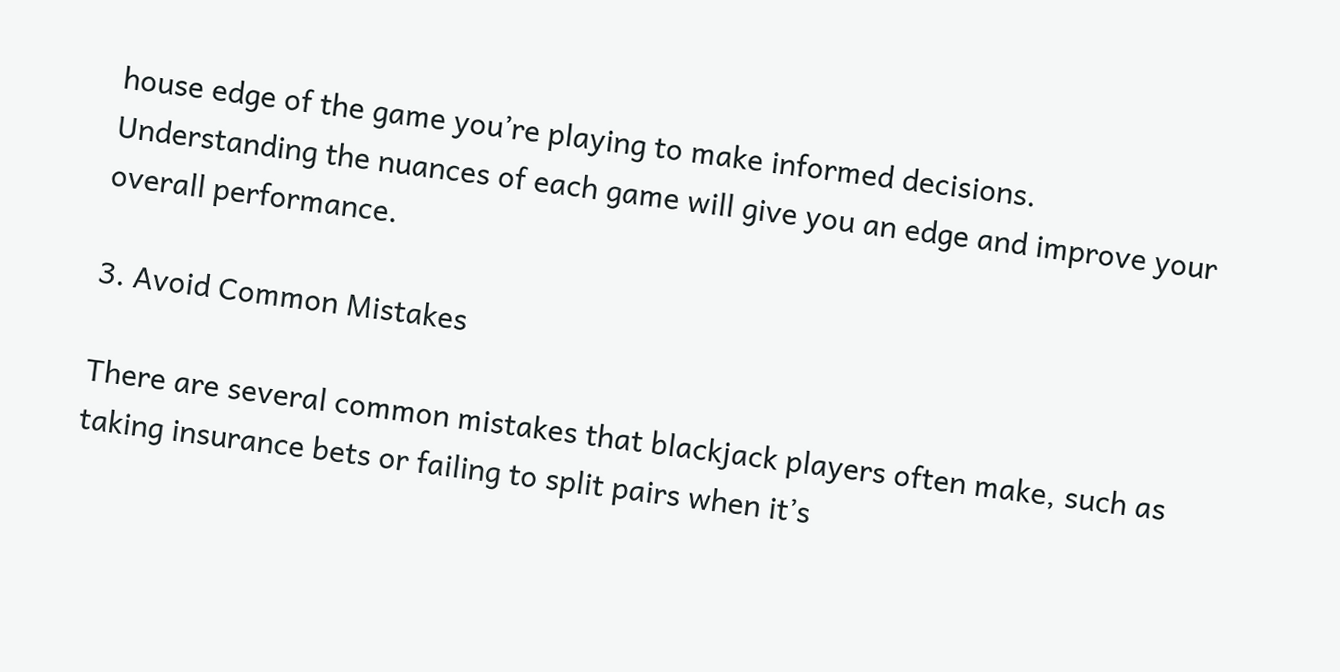house edge of the game you’re playing to make informed decisions. Understanding the nuances of each game will give you an edge and improve your overall performance.

3. Avoid Common Mistakes

There are several common mistakes that blackjack players often make, such as taking insurance bets or failing to split pairs when it’s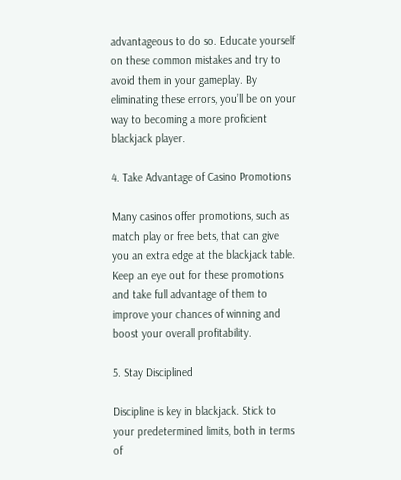advantageous to do so. Educate yourself on these common mistakes and try to avoid them in your gameplay. By eliminating these errors, you’ll be on your way to becoming a more proficient blackjack player.

4. Take Advantage of Casino Promotions

Many casinos offer promotions, such as match play or free bets, that can give you an extra edge at the blackjack table. Keep an eye out for these promotions and take full advantage of them to improve your chances of winning and boost your overall profitability.

5. Stay Disciplined

Discipline is key in blackjack. Stick to your predetermined limits, both in terms of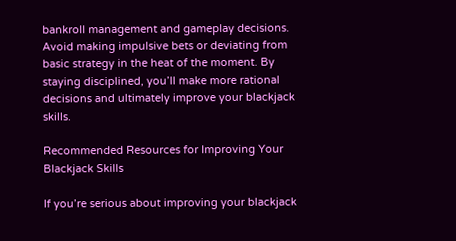bankroll management and gameplay decisions. Avoid making impulsive bets or deviating from basic strategy in the heat of the moment. By staying disciplined, you’ll make more rational decisions and ultimately improve your blackjack skills.

Recommended Resources for Improving Your Blackjack Skills

If you’re serious about improving your blackjack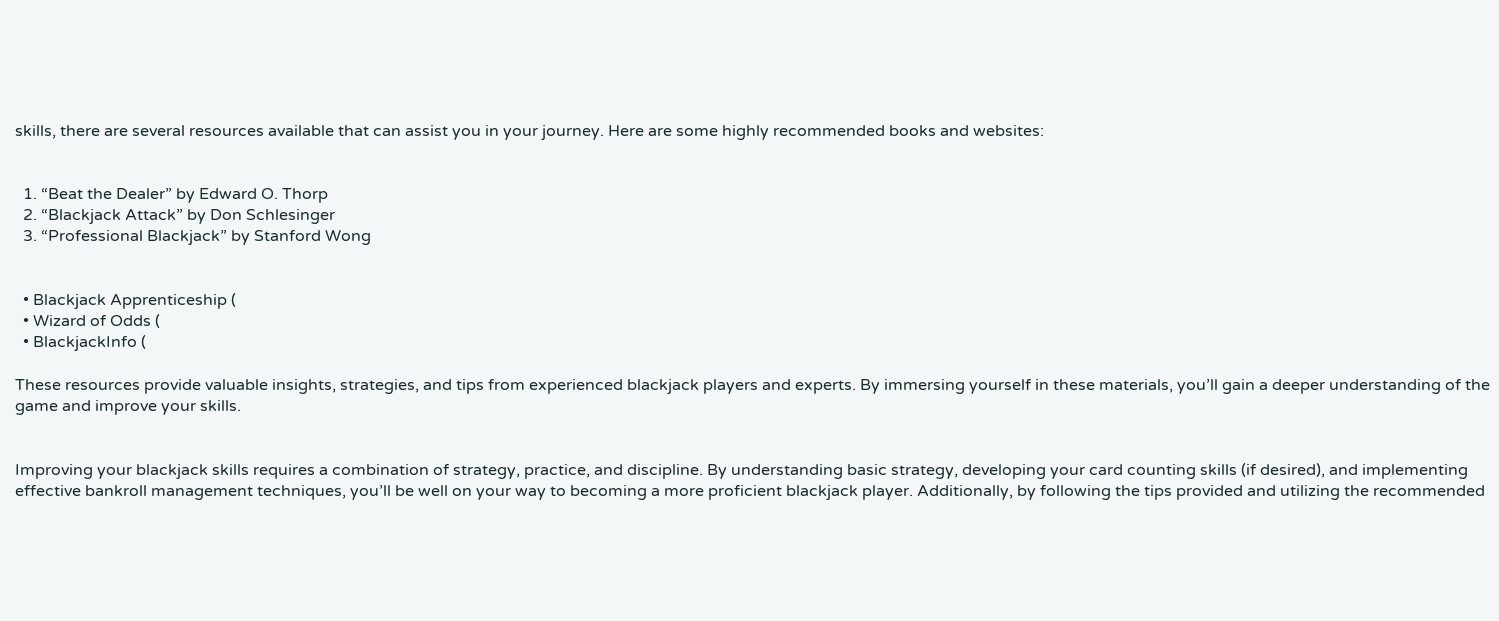skills, there are several resources available that can assist you in your journey. Here are some highly recommended books and websites:


  1. “Beat the Dealer” by Edward O. Thorp
  2. “Blackjack Attack” by Don Schlesinger
  3. “Professional Blackjack” by Stanford Wong


  • Blackjack Apprenticeship (
  • Wizard of Odds (
  • BlackjackInfo (

These resources provide valuable insights, strategies, and tips from experienced blackjack players and experts. By immersing yourself in these materials, you’ll gain a deeper understanding of the game and improve your skills.


Improving your blackjack skills requires a combination of strategy, practice, and discipline. By understanding basic strategy, developing your card counting skills (if desired), and implementing effective bankroll management techniques, you’ll be well on your way to becoming a more proficient blackjack player. Additionally, by following the tips provided and utilizing the recommended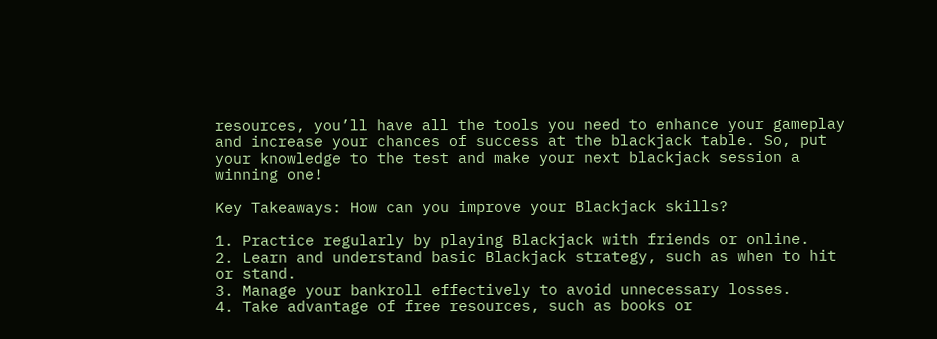resources, you’ll have all the tools you need to enhance your gameplay and increase your chances of success at the blackjack table. So, put your knowledge to the test and make your next blackjack session a winning one!

Key Takeaways: How can you improve your Blackjack skills?

1. Practice regularly by playing Blackjack with friends or online.
2. Learn and understand basic Blackjack strategy, such as when to hit or stand.
3. Manage your bankroll effectively to avoid unnecessary losses.
4. Take advantage of free resources, such as books or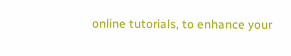online tutorials, to enhance your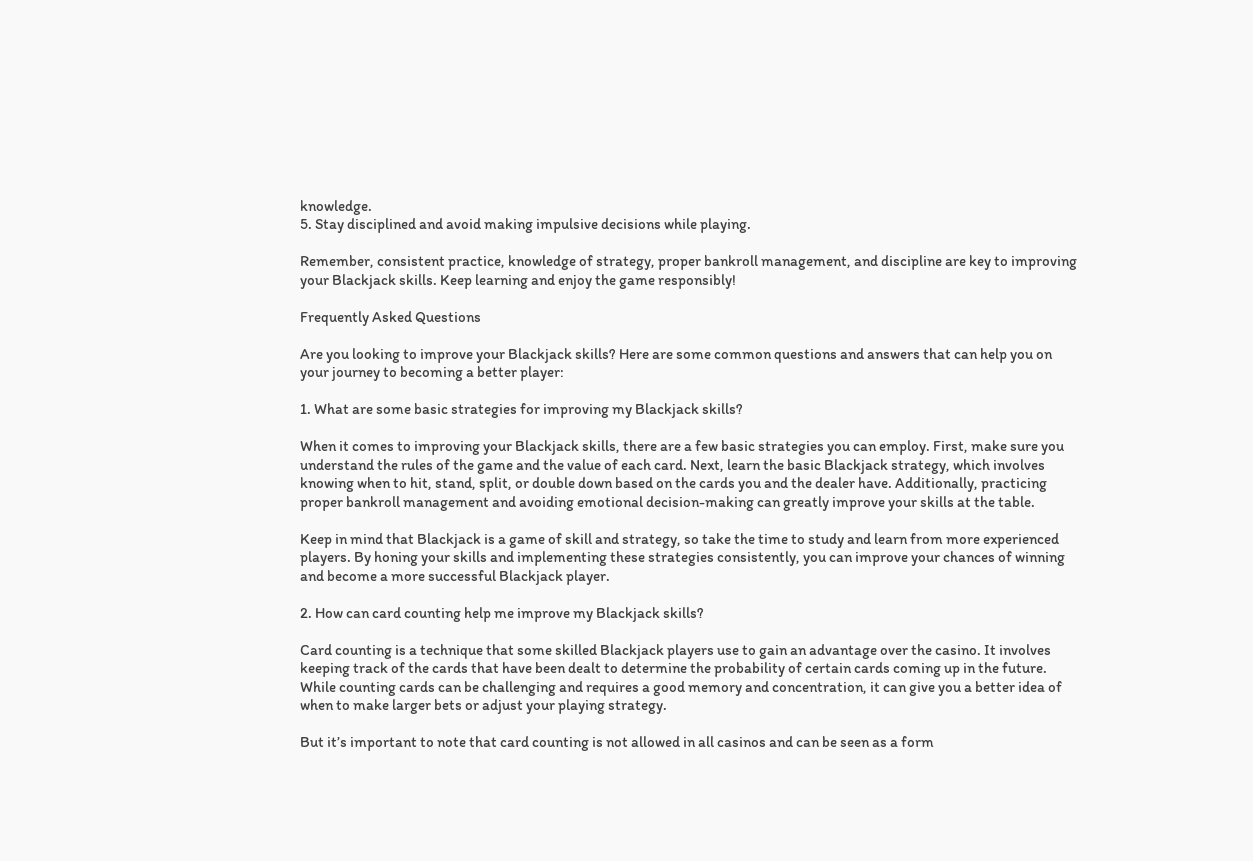knowledge.
5. Stay disciplined and avoid making impulsive decisions while playing.

Remember, consistent practice, knowledge of strategy, proper bankroll management, and discipline are key to improving your Blackjack skills. Keep learning and enjoy the game responsibly!

Frequently Asked Questions

Are you looking to improve your Blackjack skills? Here are some common questions and answers that can help you on your journey to becoming a better player:

1. What are some basic strategies for improving my Blackjack skills?

When it comes to improving your Blackjack skills, there are a few basic strategies you can employ. First, make sure you understand the rules of the game and the value of each card. Next, learn the basic Blackjack strategy, which involves knowing when to hit, stand, split, or double down based on the cards you and the dealer have. Additionally, practicing proper bankroll management and avoiding emotional decision-making can greatly improve your skills at the table.

Keep in mind that Blackjack is a game of skill and strategy, so take the time to study and learn from more experienced players. By honing your skills and implementing these strategies consistently, you can improve your chances of winning and become a more successful Blackjack player.

2. How can card counting help me improve my Blackjack skills?

Card counting is a technique that some skilled Blackjack players use to gain an advantage over the casino. It involves keeping track of the cards that have been dealt to determine the probability of certain cards coming up in the future. While counting cards can be challenging and requires a good memory and concentration, it can give you a better idea of when to make larger bets or adjust your playing strategy.

But it’s important to note that card counting is not allowed in all casinos and can be seen as a form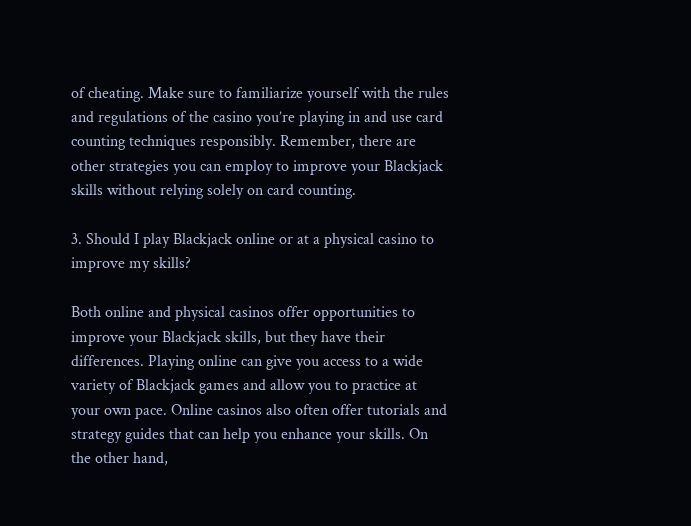of cheating. Make sure to familiarize yourself with the rules and regulations of the casino you’re playing in and use card counting techniques responsibly. Remember, there are other strategies you can employ to improve your Blackjack skills without relying solely on card counting.

3. Should I play Blackjack online or at a physical casino to improve my skills?

Both online and physical casinos offer opportunities to improve your Blackjack skills, but they have their differences. Playing online can give you access to a wide variety of Blackjack games and allow you to practice at your own pace. Online casinos also often offer tutorials and strategy guides that can help you enhance your skills. On the other hand,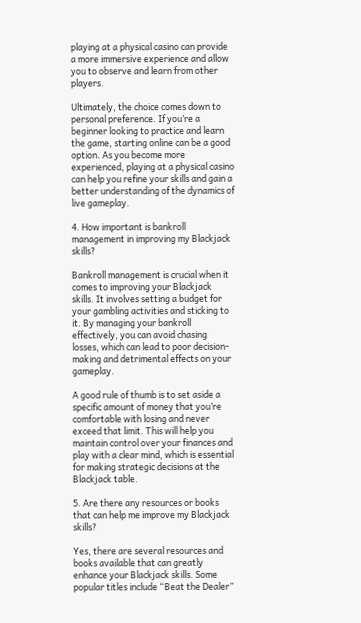playing at a physical casino can provide a more immersive experience and allow you to observe and learn from other players.

Ultimately, the choice comes down to personal preference. If you’re a beginner looking to practice and learn the game, starting online can be a good option. As you become more experienced, playing at a physical casino can help you refine your skills and gain a better understanding of the dynamics of live gameplay.

4. How important is bankroll management in improving my Blackjack skills?

Bankroll management is crucial when it comes to improving your Blackjack skills. It involves setting a budget for your gambling activities and sticking to it. By managing your bankroll effectively, you can avoid chasing losses, which can lead to poor decision-making and detrimental effects on your gameplay.

A good rule of thumb is to set aside a specific amount of money that you’re comfortable with losing and never exceed that limit. This will help you maintain control over your finances and play with a clear mind, which is essential for making strategic decisions at the Blackjack table.

5. Are there any resources or books that can help me improve my Blackjack skills?

Yes, there are several resources and books available that can greatly enhance your Blackjack skills. Some popular titles include “Beat the Dealer”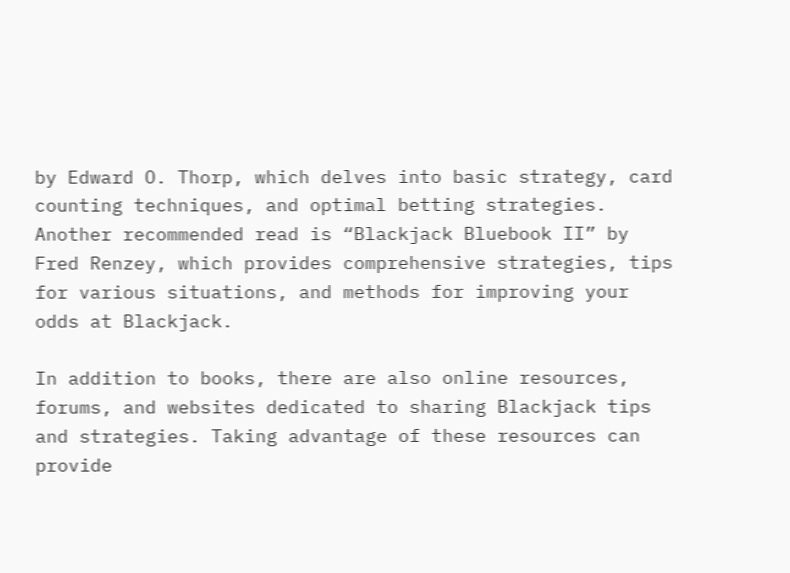by Edward O. Thorp, which delves into basic strategy, card counting techniques, and optimal betting strategies. Another recommended read is “Blackjack Bluebook II” by Fred Renzey, which provides comprehensive strategies, tips for various situations, and methods for improving your odds at Blackjack.

In addition to books, there are also online resources, forums, and websites dedicated to sharing Blackjack tips and strategies. Taking advantage of these resources can provide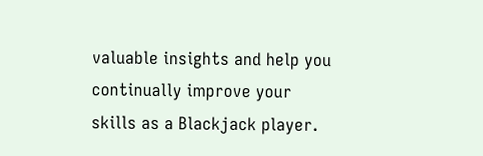valuable insights and help you continually improve your skills as a Blackjack player.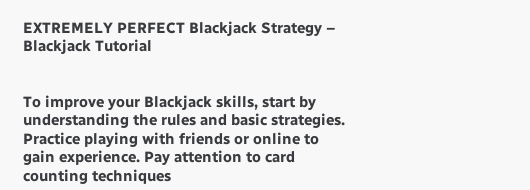EXTREMELY PERFECT Blackjack Strategy – Blackjack Tutorial


To improve your Blackjack skills, start by understanding the rules and basic strategies. Practice playing with friends or online to gain experience. Pay attention to card counting techniques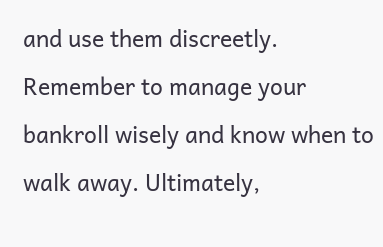and use them discreetly. Remember to manage your bankroll wisely and know when to walk away. Ultimately,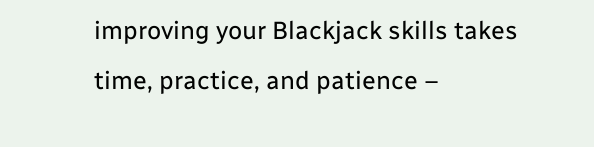improving your Blackjack skills takes time, practice, and patience –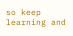so keep learning and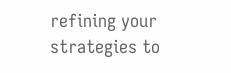refining your strategies to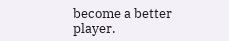become a better player.